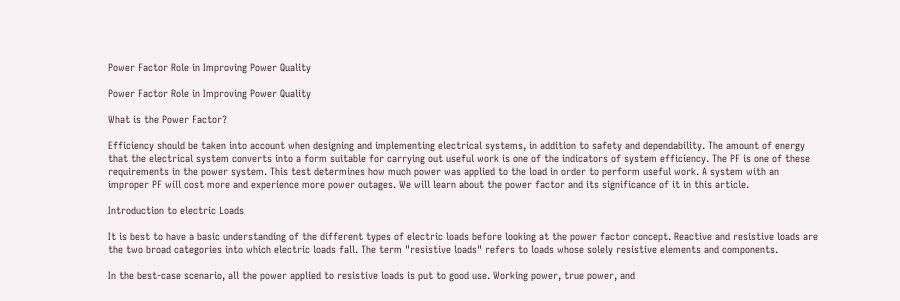Power Factor Role in Improving Power Quality

Power Factor Role in Improving Power Quality

What is the Power Factor?

Efficiency should be taken into account when designing and implementing electrical systems, in addition to safety and dependability. The amount of energy that the electrical system converts into a form suitable for carrying out useful work is one of the indicators of system efficiency. The PF is one of these requirements in the power system. This test determines how much power was applied to the load in order to perform useful work. A system with an improper PF will cost more and experience more power outages. We will learn about the power factor and its significance of it in this article.

Introduction to electric Loads

It is best to have a basic understanding of the different types of electric loads before looking at the power factor concept. Reactive and resistive loads are the two broad categories into which electric loads fall. The term "resistive loads" refers to loads whose solely resistive elements and components.

In the best-case scenario, all the power applied to resistive loads is put to good use. Working power, true power, and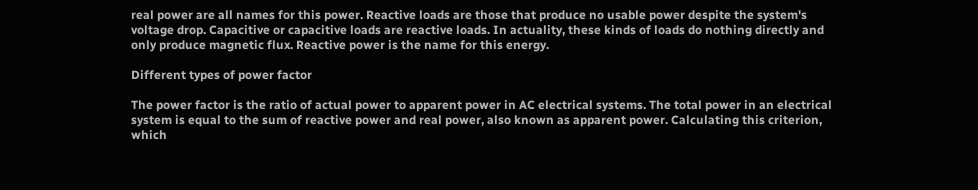real power are all names for this power. Reactive loads are those that produce no usable power despite the system's voltage drop. Capacitive or capacitive loads are reactive loads. In actuality, these kinds of loads do nothing directly and only produce magnetic flux. Reactive power is the name for this energy.

Different types of power factor

The power factor is the ratio of actual power to apparent power in AC electrical systems. The total power in an electrical system is equal to the sum of reactive power and real power, also known as apparent power. Calculating this criterion, which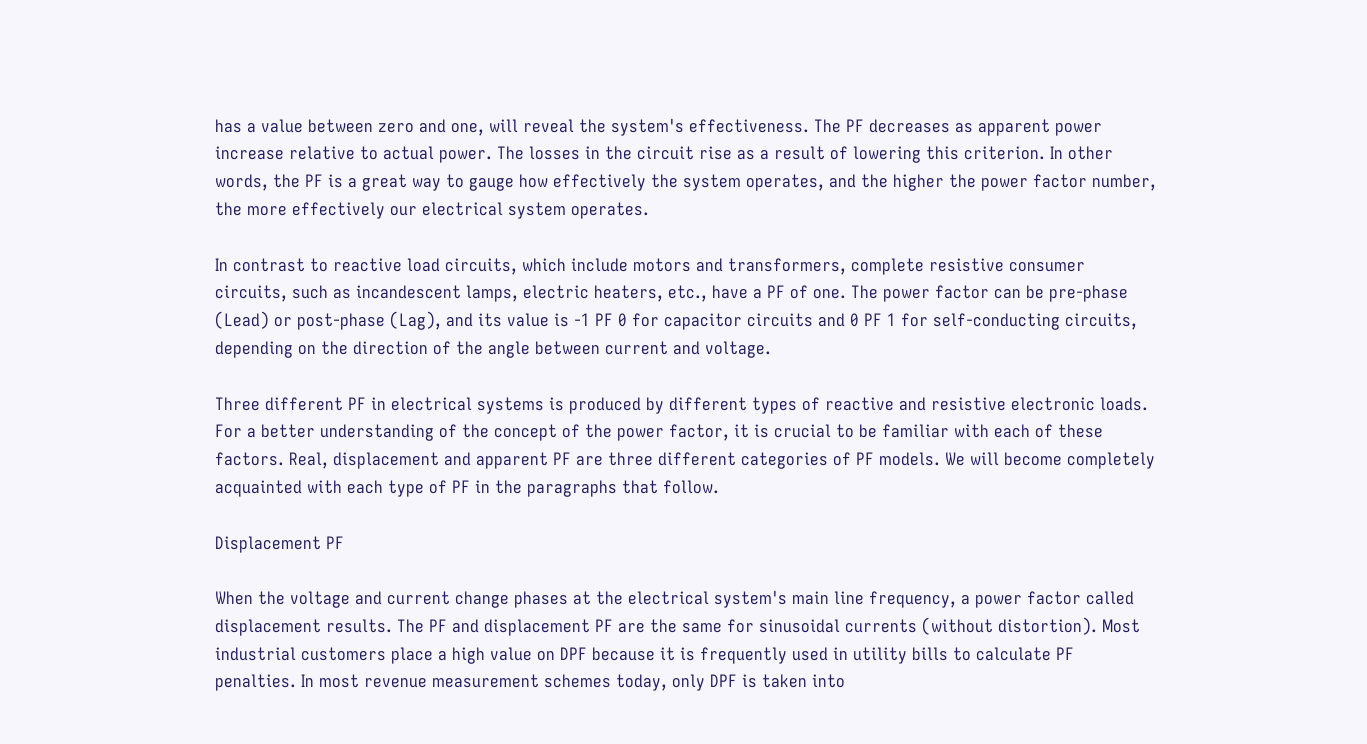has a value between zero and one, will reveal the system's effectiveness. The PF decreases as apparent power increase relative to actual power. The losses in the circuit rise as a result of lowering this criterion. In other words, the PF is a great way to gauge how effectively the system operates, and the higher the power factor number, the more effectively our electrical system operates.

In contrast to reactive load circuits, which include motors and transformers, complete resistive consumer circuits, such as incandescent lamps, electric heaters, etc., have a PF of one. The power factor can be pre-phase (Lead) or post-phase (Lag), and its value is -1 PF 0 for capacitor circuits and 0 PF 1 for self-conducting circuits, depending on the direction of the angle between current and voltage.

Three different PF in electrical systems is produced by different types of reactive and resistive electronic loads. For a better understanding of the concept of the power factor, it is crucial to be familiar with each of these factors. Real, displacement and apparent PF are three different categories of PF models. We will become completely acquainted with each type of PF in the paragraphs that follow.

Displacement PF

When the voltage and current change phases at the electrical system's main line frequency, a power factor called displacement results. The PF and displacement PF are the same for sinusoidal currents (without distortion). Most industrial customers place a high value on DPF because it is frequently used in utility bills to calculate PF penalties. In most revenue measurement schemes today, only DPF is taken into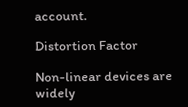account.

Distortion Factor

Non-linear devices are widely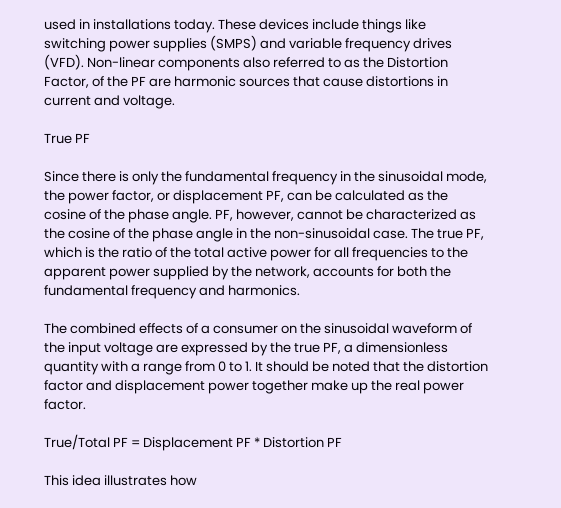used in installations today. These devices include things like switching power supplies (SMPS) and variable frequency drives (VFD). Non-linear components also referred to as the Distortion Factor, of the PF are harmonic sources that cause distortions in current and voltage.

True PF

Since there is only the fundamental frequency in the sinusoidal mode, the power factor, or displacement PF, can be calculated as the cosine of the phase angle. PF, however, cannot be characterized as the cosine of the phase angle in the non-sinusoidal case. The true PF, which is the ratio of the total active power for all frequencies to the apparent power supplied by the network, accounts for both the fundamental frequency and harmonics.

The combined effects of a consumer on the sinusoidal waveform of the input voltage are expressed by the true PF, a dimensionless quantity with a range from 0 to 1. It should be noted that the distortion factor and displacement power together make up the real power factor.

True/Total PF = Displacement PF * Distortion PF

This idea illustrates how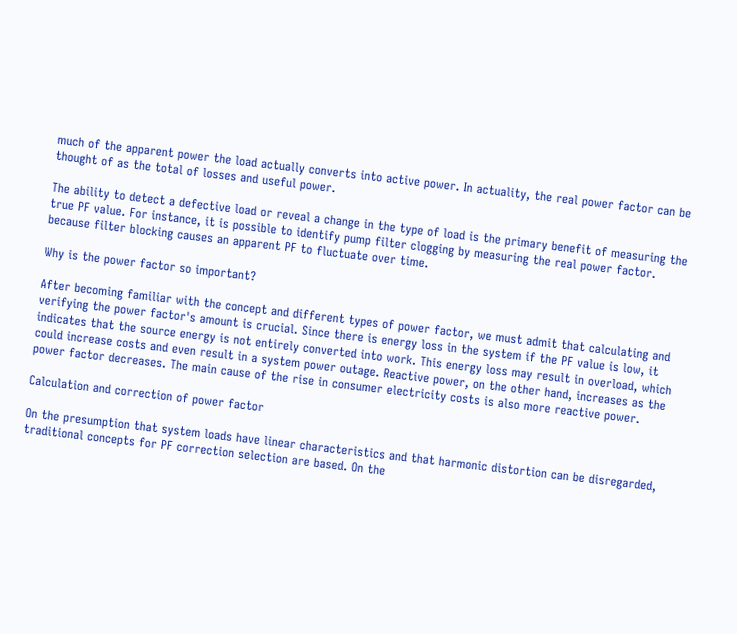much of the apparent power the load actually converts into active power. In actuality, the real power factor can be thought of as the total of losses and useful power.

The ability to detect a defective load or reveal a change in the type of load is the primary benefit of measuring the true PF value. For instance, it is possible to identify pump filter clogging by measuring the real power factor. because filter blocking causes an apparent PF to fluctuate over time.

Why is the power factor so important?

After becoming familiar with the concept and different types of power factor, we must admit that calculating and verifying the power factor's amount is crucial. Since there is energy loss in the system if the PF value is low, it indicates that the source energy is not entirely converted into work. This energy loss may result in overload, which could increase costs and even result in a system power outage. Reactive power, on the other hand, increases as the power factor decreases. The main cause of the rise in consumer electricity costs is also more reactive power.

Calculation and correction of power factor

On the presumption that system loads have linear characteristics and that harmonic distortion can be disregarded, traditional concepts for PF correction selection are based. On the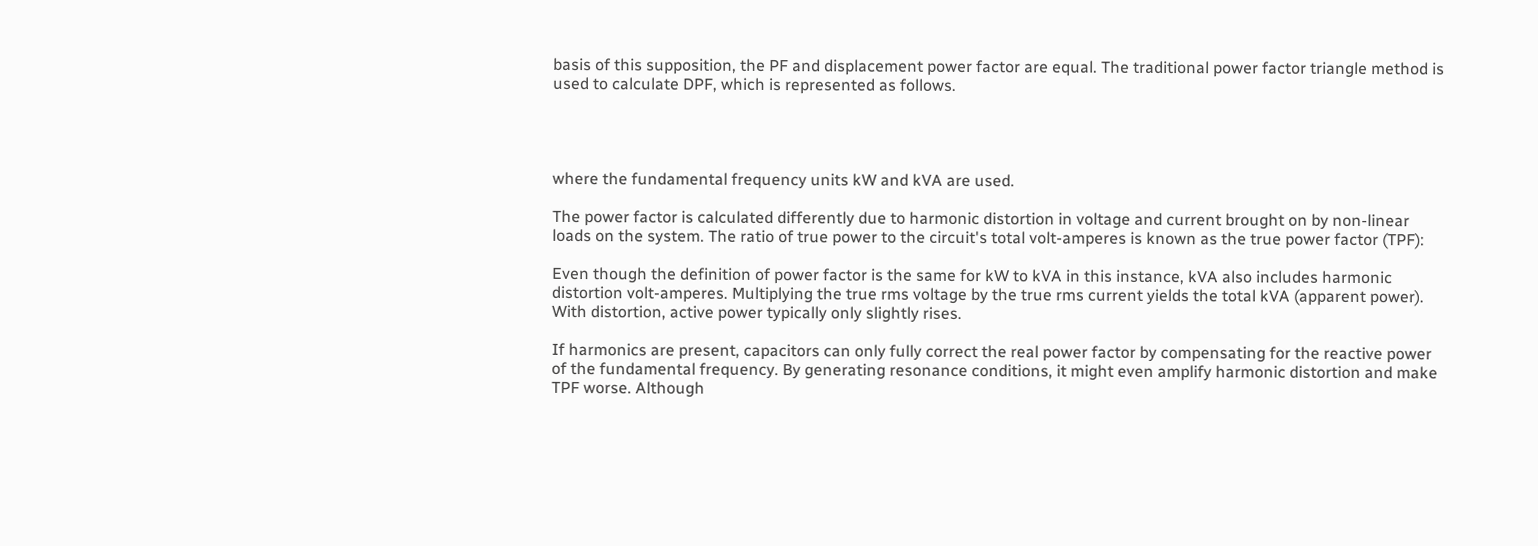basis of this supposition, the PF and displacement power factor are equal. The traditional power factor triangle method is used to calculate DPF, which is represented as follows.




where the fundamental frequency units kW and kVA are used.

The power factor is calculated differently due to harmonic distortion in voltage and current brought on by non-linear loads on the system. The ratio of true power to the circuit's total volt-amperes is known as the true power factor (TPF):

Even though the definition of power factor is the same for kW to kVA in this instance, kVA also includes harmonic distortion volt-amperes. Multiplying the true rms voltage by the true rms current yields the total kVA (apparent power). With distortion, active power typically only slightly rises.

If harmonics are present, capacitors can only fully correct the real power factor by compensating for the reactive power of the fundamental frequency. By generating resonance conditions, it might even amplify harmonic distortion and make TPF worse. Although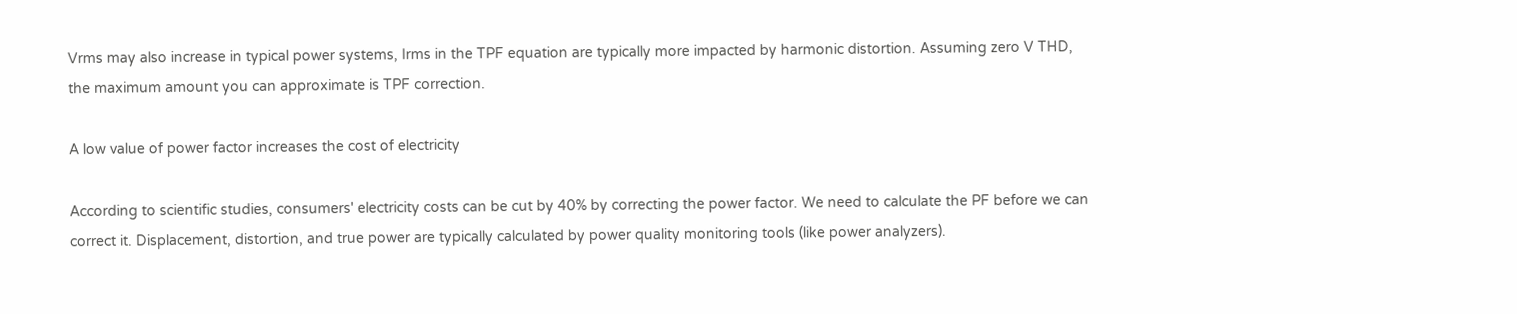Vrms may also increase in typical power systems, Irms in the TPF equation are typically more impacted by harmonic distortion. Assuming zero V THD, the maximum amount you can approximate is TPF correction.

A low value of power factor increases the cost of electricity

According to scientific studies, consumers' electricity costs can be cut by 40% by correcting the power factor. We need to calculate the PF before we can correct it. Displacement, distortion, and true power are typically calculated by power quality monitoring tools (like power analyzers).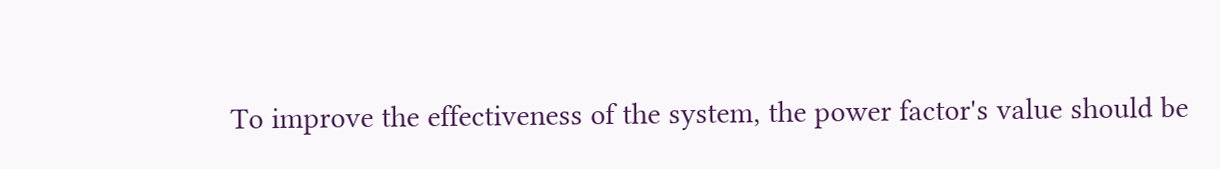To improve the effectiveness of the system, the power factor's value should be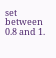set between 0.8 and 1.